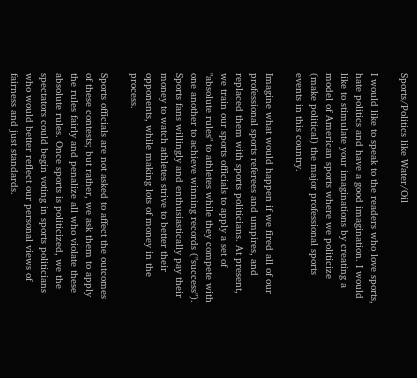Sports/Politics like Water/Oil

I would like to speak to the readers who love sports, hate politics and have a good imagination. I would like to stimulate your imaginations by creating a model of American sports where we politicize (make political) the major professional sports events in this country.

Imagine what would happen if we fired all of our professional sports referees and umpires, and replaced them with sports politicians. At present, we train our sports officials to apply a set of "absolute rules" to athletes while they compete with one another to achieve winning records ("success"). Sports fans willingly and enthusiastically pay their money to watch athletes strive to better their opponents, while making lots of money in the process.

Sports officials are not asked to affect the outcomes of these contests; but rather, we ask them to apply the rules fairly and penalize all who violate these absolute rules. Once sports is politicized, we the spectators could begin voting in sports politicians who would better reflect our personal views of fairness and just standards.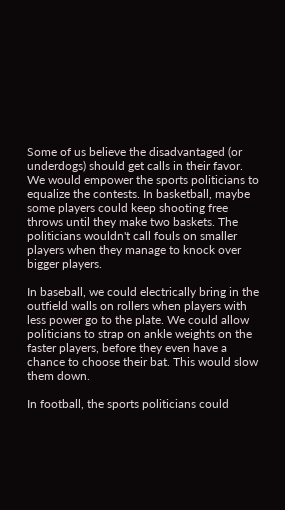Some of us believe the disadvantaged (or underdogs) should get calls in their favor. We would empower the sports politicians to equalize the contests. In basketball, maybe some players could keep shooting free throws until they make two baskets. The politicians wouldn't call fouls on smaller players when they manage to knock over bigger players.

In baseball, we could electrically bring in the outfield walls on rollers when players with less power go to the plate. We could allow politicians to strap on ankle weights on the faster players, before they even have a chance to choose their bat. This would slow them down.

In football, the sports politicians could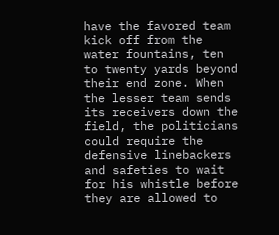have the favored team kick off from the water fountains, ten to twenty yards beyond their end zone. When the lesser team sends its receivers down the field, the politicians could require the defensive linebackers and safeties to wait for his whistle before they are allowed to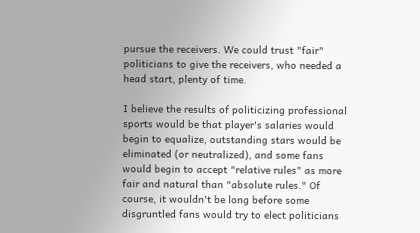pursue the receivers. We could trust "fair" politicians to give the receivers, who needed a head start, plenty of time.

I believe the results of politicizing professional sports would be that player's salaries would begin to equalize, outstanding stars would be eliminated (or neutralized), and some fans would begin to accept "relative rules" as more fair and natural than "absolute rules." Of course, it wouldn't be long before some disgruntled fans would try to elect politicians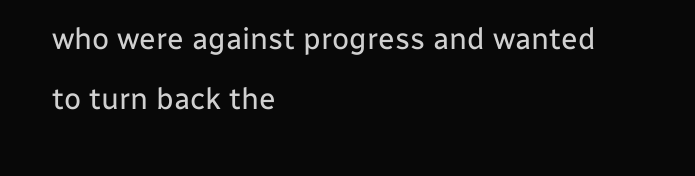who were against progress and wanted to turn back the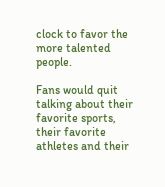clock to favor the more talented people.

Fans would quit talking about their favorite sports, their favorite athletes and their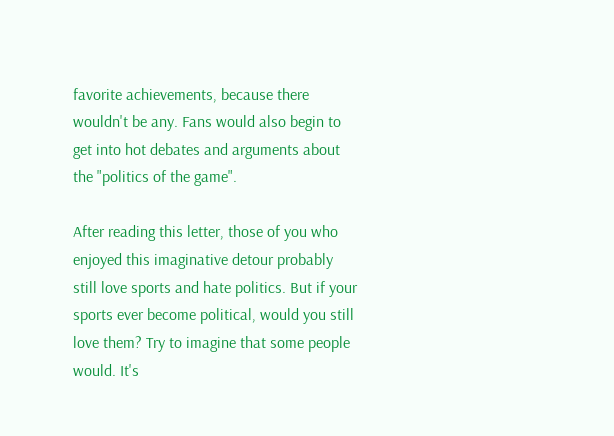favorite achievements, because there wouldn't be any. Fans would also begin to get into hot debates and arguments about the "politics of the game".

After reading this letter, those of you who enjoyed this imaginative detour probably still love sports and hate politics. But if your sports ever become political, would you still love them? Try to imagine that some people would. It's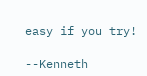easy if you try!

--Kenneth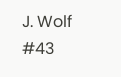J. Wolf #43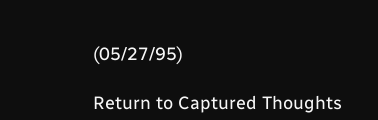(05/27/95)

Return to Captured Thoughts